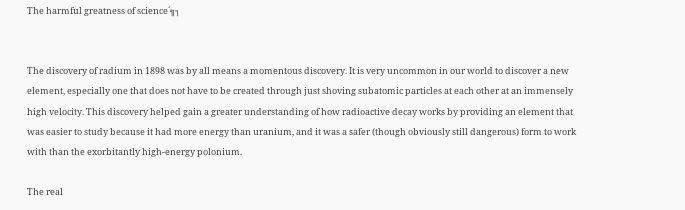The harmful greatness of science´╗┐


The discovery of radium in 1898 was by all means a momentous discovery. It is very uncommon in our world to discover a new element, especially one that does not have to be created through just shoving subatomic particles at each other at an immensely high velocity. This discovery helped gain a greater understanding of how radioactive decay works by providing an element that was easier to study because it had more energy than uranium, and it was a safer (though obviously still dangerous) form to work with than the exorbitantly high-energy polonium.

The real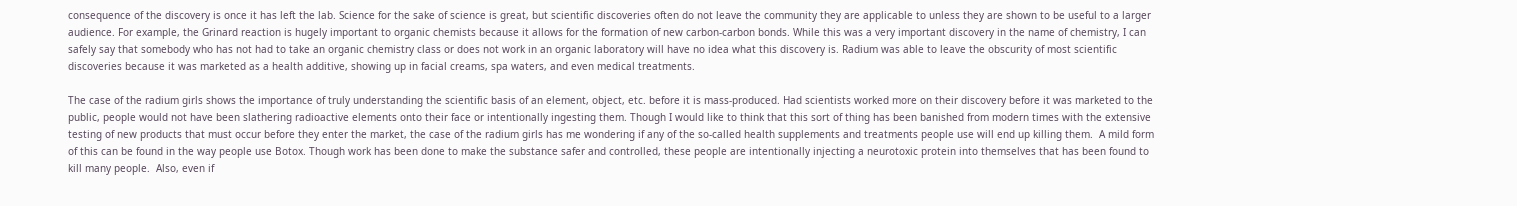consequence of the discovery is once it has left the lab. Science for the sake of science is great, but scientific discoveries often do not leave the community they are applicable to unless they are shown to be useful to a larger audience. For example, the Grinard reaction is hugely important to organic chemists because it allows for the formation of new carbon-carbon bonds. While this was a very important discovery in the name of chemistry, I can safely say that somebody who has not had to take an organic chemistry class or does not work in an organic laboratory will have no idea what this discovery is. Radium was able to leave the obscurity of most scientific discoveries because it was marketed as a health additive, showing up in facial creams, spa waters, and even medical treatments.

The case of the radium girls shows the importance of truly understanding the scientific basis of an element, object, etc. before it is mass-produced. Had scientists worked more on their discovery before it was marketed to the public, people would not have been slathering radioactive elements onto their face or intentionally ingesting them. Though I would like to think that this sort of thing has been banished from modern times with the extensive testing of new products that must occur before they enter the market, the case of the radium girls has me wondering if any of the so-called health supplements and treatments people use will end up killing them.  A mild form of this can be found in the way people use Botox. Though work has been done to make the substance safer and controlled, these people are intentionally injecting a neurotoxic protein into themselves that has been found to kill many people.  Also, even if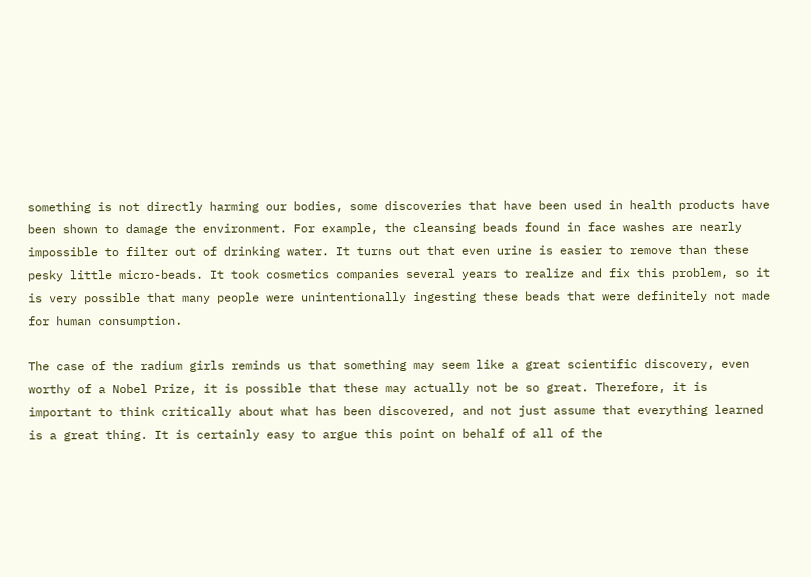something is not directly harming our bodies, some discoveries that have been used in health products have been shown to damage the environment. For example, the cleansing beads found in face washes are nearly impossible to filter out of drinking water. It turns out that even urine is easier to remove than these pesky little micro-beads. It took cosmetics companies several years to realize and fix this problem, so it is very possible that many people were unintentionally ingesting these beads that were definitely not made for human consumption.

The case of the radium girls reminds us that something may seem like a great scientific discovery, even worthy of a Nobel Prize, it is possible that these may actually not be so great. Therefore, it is important to think critically about what has been discovered, and not just assume that everything learned is a great thing. It is certainly easy to argue this point on behalf of all of the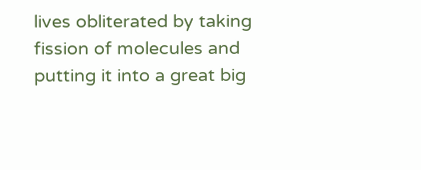lives obliterated by taking fission of molecules and putting it into a great big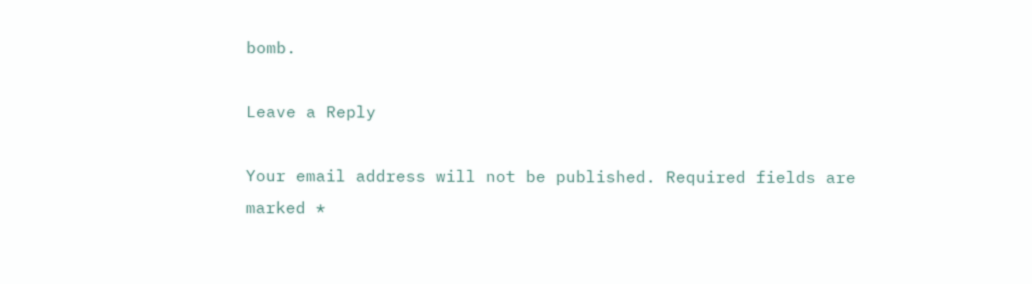bomb.

Leave a Reply

Your email address will not be published. Required fields are marked *